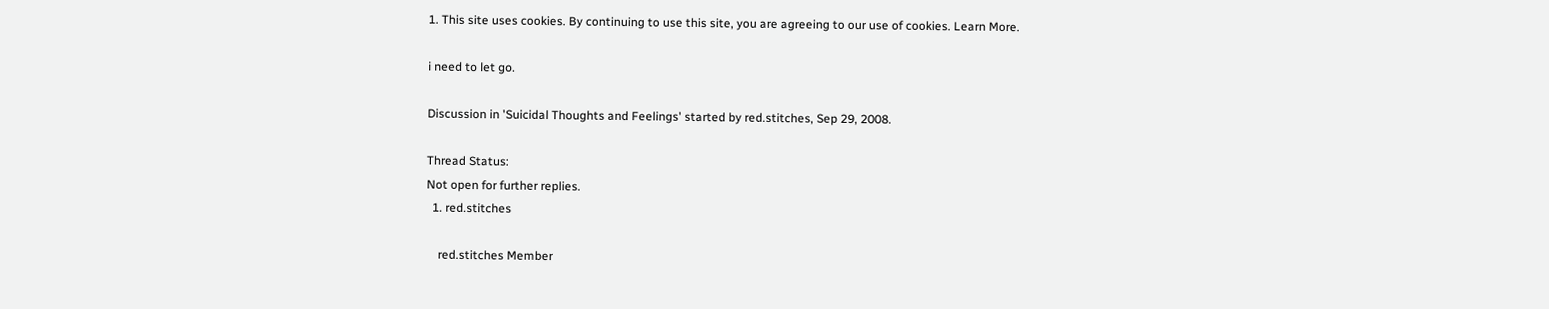1. This site uses cookies. By continuing to use this site, you are agreeing to our use of cookies. Learn More.

i need to let go.

Discussion in 'Suicidal Thoughts and Feelings' started by red.stitches, Sep 29, 2008.

Thread Status:
Not open for further replies.
  1. red.stitches

    red.stitches Member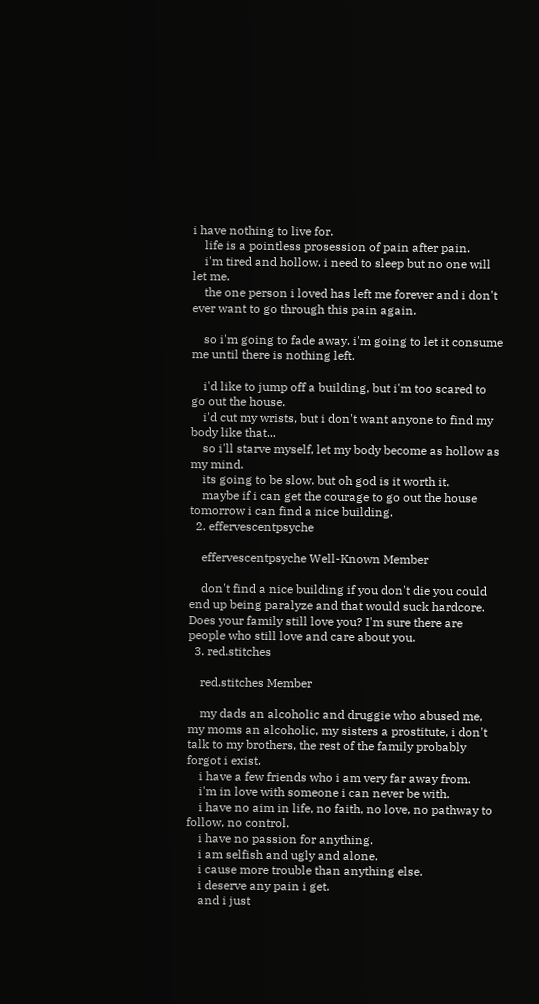i have nothing to live for.
    life is a pointless prosession of pain after pain.
    i'm tired and hollow. i need to sleep but no one will let me.
    the one person i loved has left me forever and i don't ever want to go through this pain again.

    so i'm going to fade away. i'm going to let it consume me until there is nothing left.

    i'd like to jump off a building, but i'm too scared to go out the house.
    i'd cut my wrists, but i don't want anyone to find my body like that...
    so i'll starve myself, let my body become as hollow as my mind.
    its going to be slow. but oh god is it worth it.
    maybe if i can get the courage to go out the house tomorrow i can find a nice building.
  2. effervescentpsyche

    effervescentpsyche Well-Known Member

    don't find a nice building if you don't die you could end up being paralyze and that would suck hardcore. Does your family still love you? I'm sure there are people who still love and care about you.
  3. red.stitches

    red.stitches Member

    my dads an alcoholic and druggie who abused me, my moms an alcoholic, my sisters a prostitute, i don't talk to my brothers, the rest of the family probably forgot i exist.
    i have a few friends who i am very far away from.
    i'm in love with someone i can never be with.
    i have no aim in life, no faith, no love, no pathway to follow, no control.
    i have no passion for anything.
    i am selfish and ugly and alone.
    i cause more trouble than anything else.
    i deserve any pain i get.
    and i just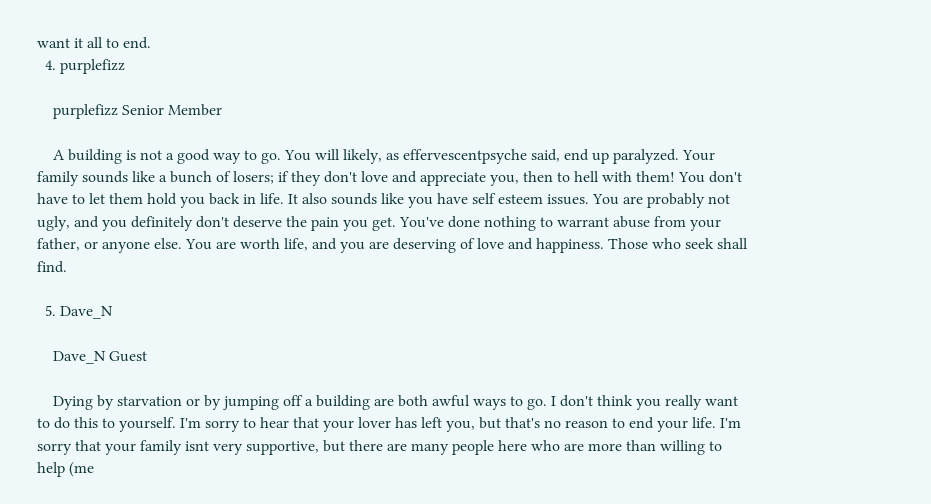want it all to end.
  4. purplefizz

    purplefizz Senior Member

    A building is not a good way to go. You will likely, as effervescentpsyche said, end up paralyzed. Your family sounds like a bunch of losers; if they don't love and appreciate you, then to hell with them! You don't have to let them hold you back in life. It also sounds like you have self esteem issues. You are probably not ugly, and you definitely don't deserve the pain you get. You've done nothing to warrant abuse from your father, or anyone else. You are worth life, and you are deserving of love and happiness. Those who seek shall find.

  5. Dave_N

    Dave_N Guest

    Dying by starvation or by jumping off a building are both awful ways to go. I don't think you really want to do this to yourself. I'm sorry to hear that your lover has left you, but that's no reason to end your life. I'm sorry that your family isnt very supportive, but there are many people here who are more than willing to help (me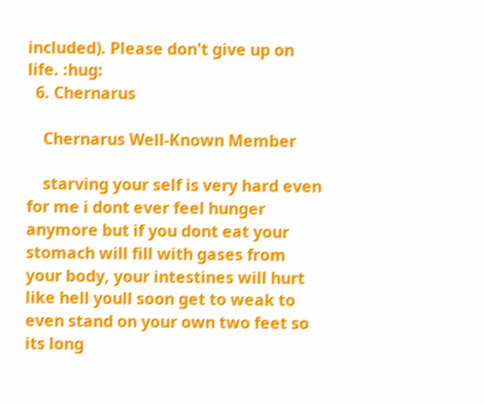included). Please don't give up on life. :hug:
  6. Chernarus

    Chernarus Well-Known Member

    starving your self is very hard even for me i dont ever feel hunger anymore but if you dont eat your stomach will fill with gases from your body, your intestines will hurt like hell youll soon get to weak to even stand on your own two feet so its long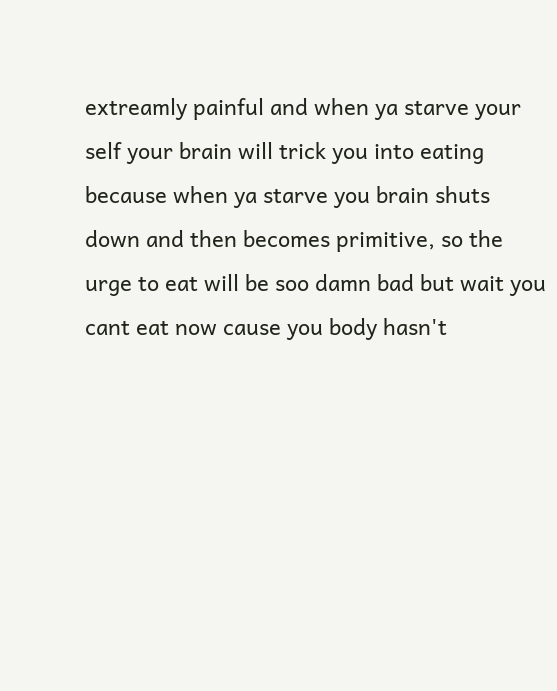extreamly painful and when ya starve your self your brain will trick you into eating because when ya starve you brain shuts down and then becomes primitive, so the urge to eat will be soo damn bad but wait you cant eat now cause you body hasn't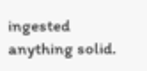ingested anything solid.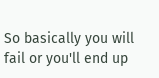So basically you will fail or you'll end up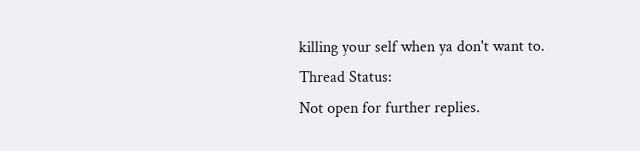killing your self when ya don't want to.
Thread Status:
Not open for further replies.